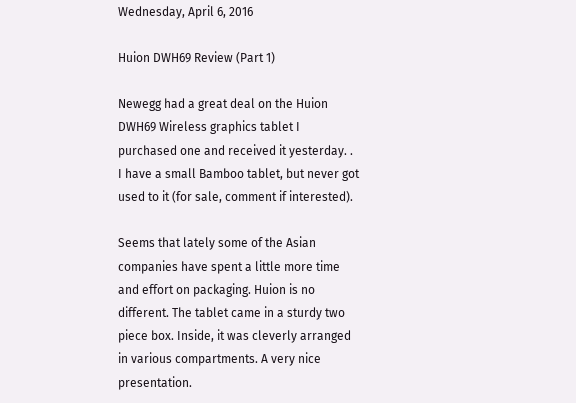Wednesday, April 6, 2016

Huion DWH69 Review (Part 1)

Newegg had a great deal on the Huion DWH69 Wireless graphics tablet I purchased one and received it yesterday. . I have a small Bamboo tablet, but never got used to it (for sale, comment if interested).

Seems that lately some of the Asian companies have spent a little more time and effort on packaging. Huion is no different. The tablet came in a sturdy two piece box. Inside, it was cleverly arranged in various compartments. A very nice presentation.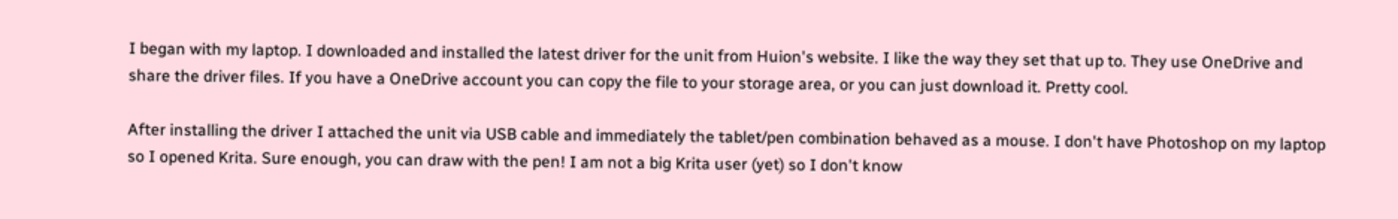I began with my laptop. I downloaded and installed the latest driver for the unit from Huion's website. I like the way they set that up to. They use OneDrive and share the driver files. If you have a OneDrive account you can copy the file to your storage area, or you can just download it. Pretty cool.

After installing the driver I attached the unit via USB cable and immediately the tablet/pen combination behaved as a mouse. I don't have Photoshop on my laptop so I opened Krita. Sure enough, you can draw with the pen! I am not a big Krita user (yet) so I don't know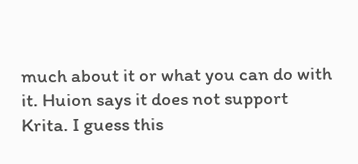much about it or what you can do with it. Huion says it does not support Krita. I guess this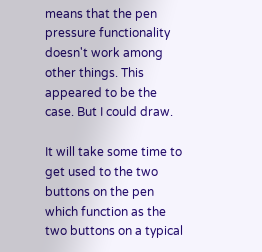means that the pen pressure functionality doesn't work among other things. This appeared to be the case. But I could draw.

It will take some time to get used to the two buttons on the pen which function as the two buttons on a typical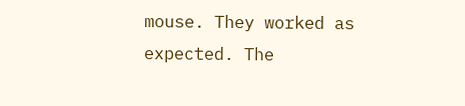mouse. They worked as expected. The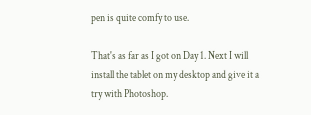pen is quite comfy to use.

That's as far as I got on Day 1. Next I will install the tablet on my desktop and give it a try with Photoshop.